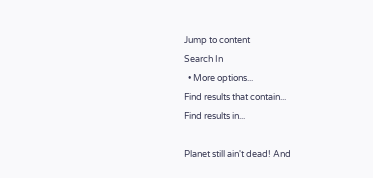Jump to content
Search In
  • More options...
Find results that contain...
Find results in...

Planet still ain't dead! And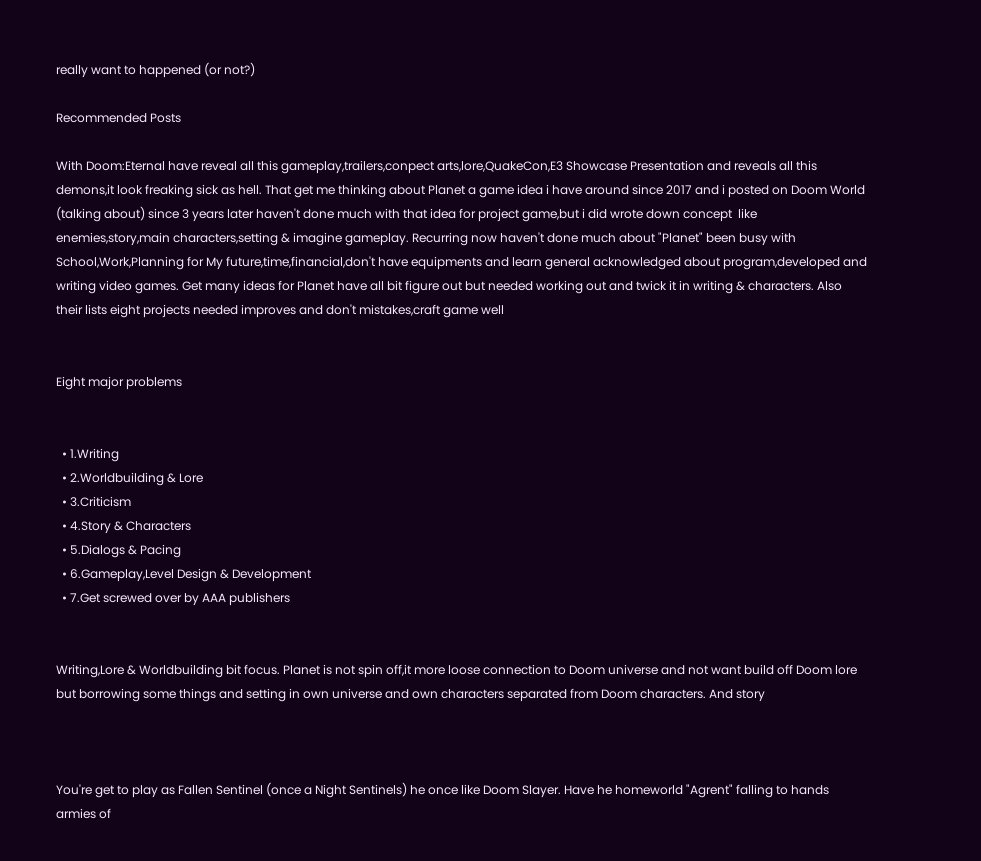really want to happened (or not?)

Recommended Posts

With Doom:Eternal have reveal all this gameplay,trailers,conpect arts,lore,QuakeCon,E3 Showcase Presentation and reveals all this demons,it look freaking sick as hell. That get me thinking about Planet a game idea i have around since 2017 and i posted on Doom World (talking about) since 3 years later haven't done much with that idea for project game,but i did wrote down concept  like enemies,story,main characters,setting & imagine gameplay. Recurring now haven't done much about "Planet" been busy with School,Work,Planning for My future,time,financial,don't have equipments and learn general acknowledged about program,developed and writing video games. Get many ideas for Planet have all bit figure out but needed working out and twick it in writing & characters. Also their lists eight projects needed improves and don't mistakes,craft game well


Eight major problems


  • 1.Writing
  • 2.Worldbuilding & Lore
  • 3.Criticism
  • 4.Story & Characters
  • 5.Dialogs & Pacing
  • 6.Gameplay,Level Design & Development
  • 7.Get screwed over by AAA publishers


Writing,Lore & Worldbuilding bit focus. Planet is not spin off,it more loose connection to Doom universe and not want build off Doom lore but borrowing some things and setting in own universe and own characters separated from Doom characters. And story



You're get to play as Fallen Sentinel (once a Night Sentinels) he once like Doom Slayer. Have he homeworld "Agrent" falling to hands armies of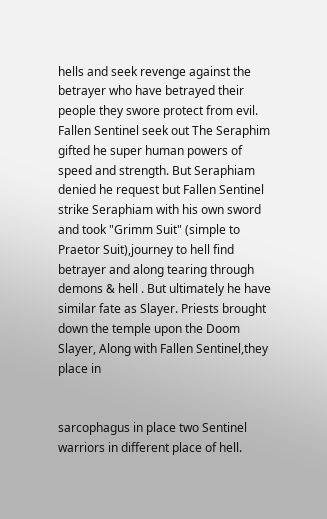hells and seek revenge against the betrayer who have betrayed their people they swore protect from evil. Fallen Sentinel seek out The Seraphim gifted he super human powers of speed and strength. But Seraphiam denied he request but Fallen Sentinel strike Seraphiam with his own sword and took "Grimm Suit" (simple to Praetor Suit),journey to hell find betrayer and along tearing through demons & hell . But ultimately he have similar fate as Slayer. Priests brought down the temple upon the Doom Slayer, Along with Fallen Sentinel,they place in


sarcophagus in place two Sentinel warriors in different place of hell.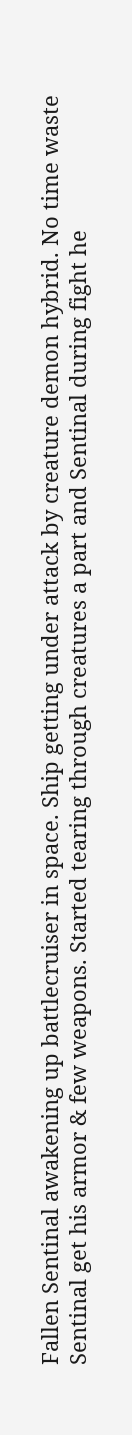Fallen Sentinal awakening up battlecruiser in space. Ship getting under attack by creature demon hybrid. No time waste Sentinal get his armor & few weapons. Started tearing through creatures a part and Sentinal during fight he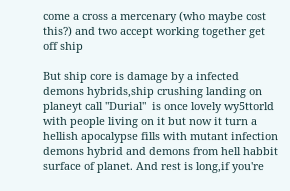come a cross a mercenary (who maybe cost this?) and two accept working together get off ship

But ship core is damage by a infected demons hybrids,ship crushing landing on planeyt call "Durial"  is once lovely wy5ttorld with people living on it but now it turn a hellish apocalypse fills with mutant infection demons hybrid and demons from hell habbit surface of planet. And rest is long,if you're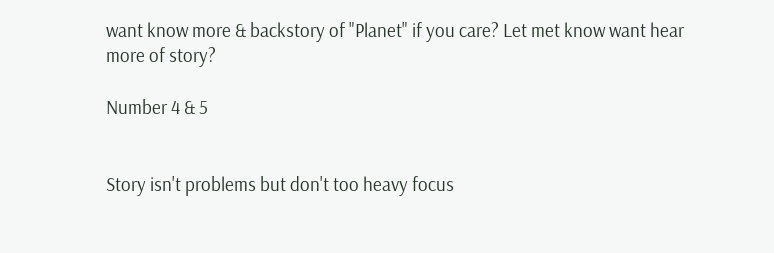want know more & backstory of "Planet" if you care? Let met know want hear more of story?

Number 4 & 5


Story isn't problems but don't too heavy focus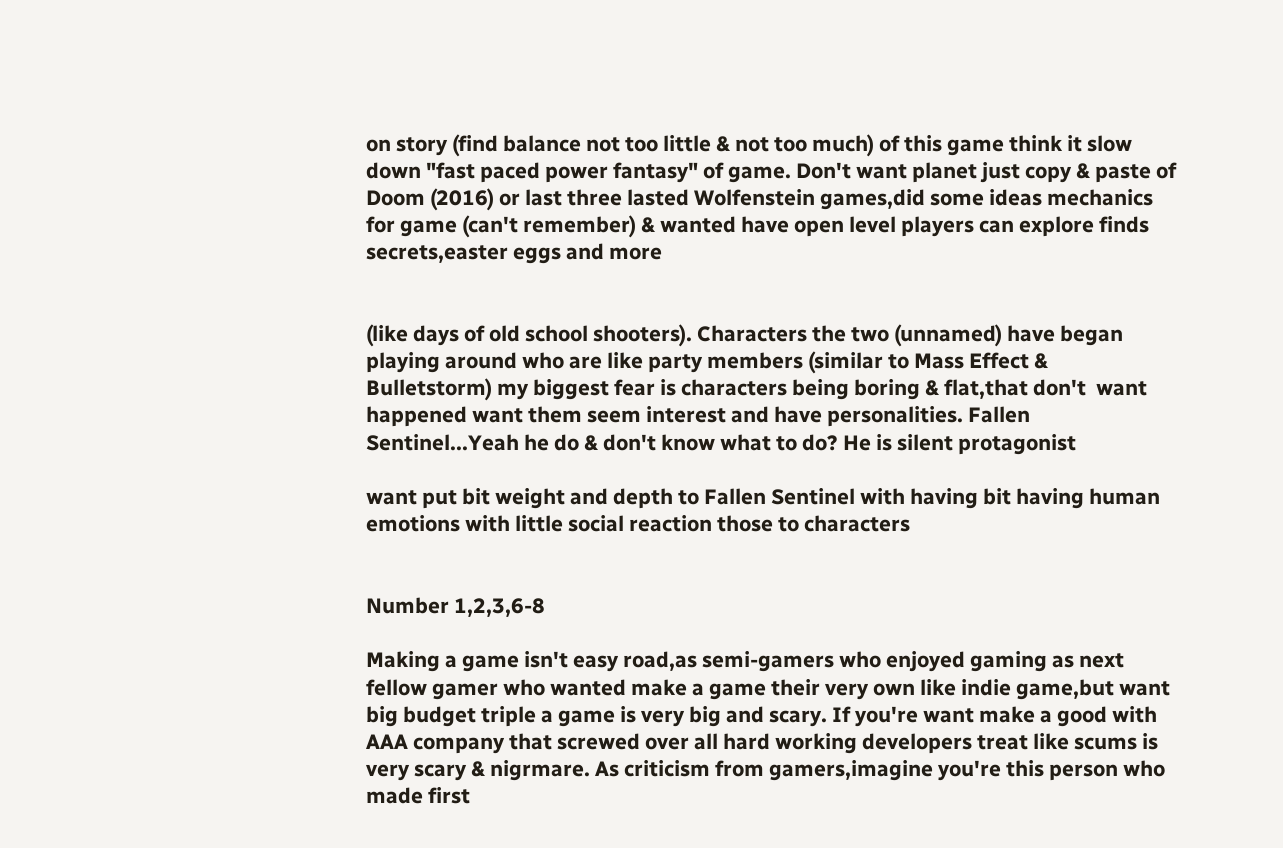on story (find balance not too little & not too much) of this game think it slow down "fast paced power fantasy" of game. Don't want planet just copy & paste of Doom (2016) or last three lasted Wolfenstein games,did some ideas mechanics for game (can't remember) & wanted have open level players can explore finds secrets,easter eggs and more


(like days of old school shooters). Characters the two (unnamed) have began playing around who are like party members (similar to Mass Effect & Bulletstorm) my biggest fear is characters being boring & flat,that don't  want happened want them seem interest and have personalities. Fallen Sentinel...Yeah he do & don't know what to do? He is silent protagonist

want put bit weight and depth to Fallen Sentinel with having bit having human emotions with little social reaction those to characters


Number 1,2,3,6-8

Making a game isn't easy road,as semi-gamers who enjoyed gaming as next fellow gamer who wanted make a game their very own like indie game,but want big budget triple a game is very big and scary. If you're want make a good with AAA company that screwed over all hard working developers treat like scums is very scary & nigrmare. As criticism from gamers,imagine you're this person who made first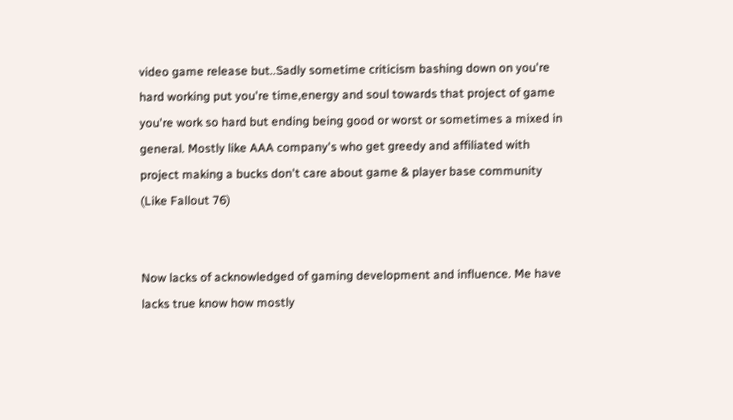video game release but..Sadly sometime criticism bashing down on you're hard working put you're time,energy and soul towards that project of game you're work so hard but ending being good or worst or sometimes a mixed in general. Mostly like AAA company's who get greedy and affiliated with project making a bucks don't care about game & player base community  (Like Fallout 76)


Now lacks of acknowledged of gaming development and influence. Me have lacks true know how mostly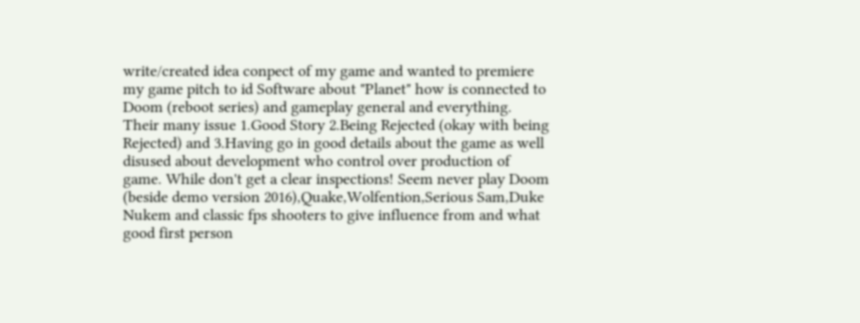write/created idea conpect of my game and wanted to premiere my game pitch to id Software about "Planet" how is connected to Doom (reboot series) and gameplay general and everything. Their many issue 1.Good Story 2.Being Rejected (okay with being Rejected) and 3.Having go in good details about the game as well disused about development who control over production of game. While don't get a clear inspections! Seem never play Doom (beside demo version 2016),Quake,Wolfention,Serious Sam,Duke Nukem and classic fps shooters to give influence from and what good first person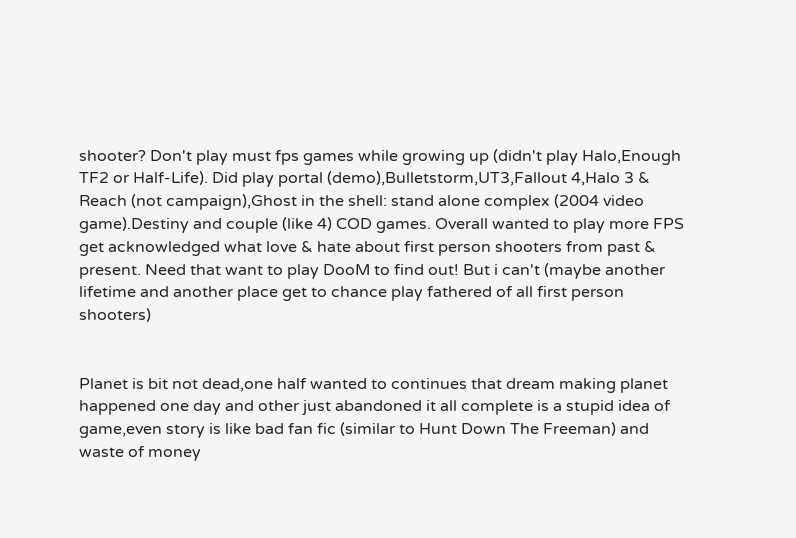shooter? Don't play must fps games while growing up (didn't play Halo,Enough TF2 or Half-Life). Did play portal (demo),Bulletstorm,UT3,Fallout 4,Halo 3 & Reach (not campaign),Ghost in the shell: stand alone complex (2004 video game).Destiny and couple (like 4) COD games. Overall wanted to play more FPS get acknowledged what love & hate about first person shooters from past & present. Need that want to play DooM to find out! But i can't (maybe another lifetime and another place get to chance play fathered of all first person shooters)


Planet is bit not dead,one half wanted to continues that dream making planet happened one day and other just abandoned it all complete is a stupid idea of game,even story is like bad fan fic (similar to Hunt Down The Freeman) and waste of money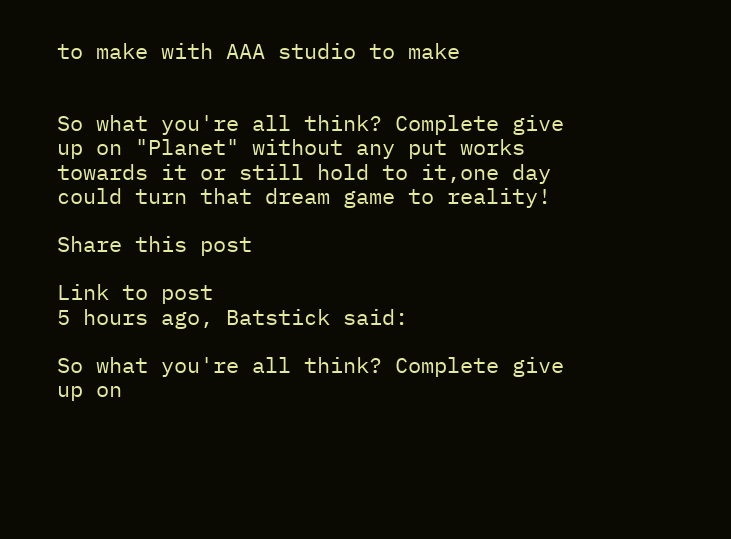to make with AAA studio to make


So what you're all think? Complete give up on "Planet" without any put works towards it or still hold to it,one day could turn that dream game to reality!

Share this post

Link to post
5 hours ago, Batstick said:

So what you're all think? Complete give up on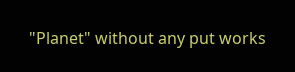"Planet" without any put works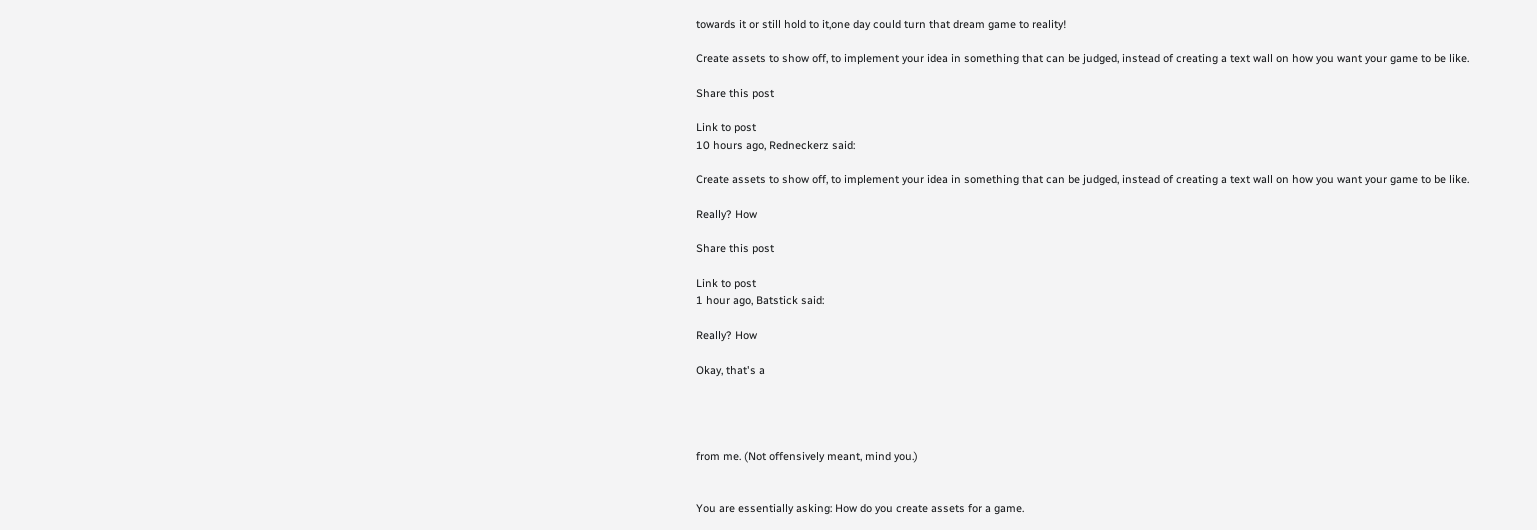towards it or still hold to it,one day could turn that dream game to reality!

Create assets to show off, to implement your idea in something that can be judged, instead of creating a text wall on how you want your game to be like.

Share this post

Link to post
10 hours ago, Redneckerz said:

Create assets to show off, to implement your idea in something that can be judged, instead of creating a text wall on how you want your game to be like.

Really? How

Share this post

Link to post
1 hour ago, Batstick said:

Really? How

Okay, that's a




from me. (Not offensively meant, mind you.)


You are essentially asking: How do you create assets for a game.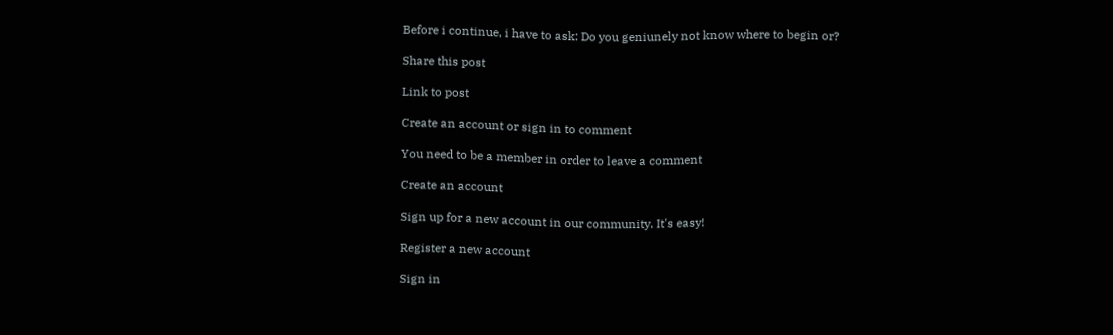Before i continue, i have to ask: Do you geniunely not know where to begin or?

Share this post

Link to post

Create an account or sign in to comment

You need to be a member in order to leave a comment

Create an account

Sign up for a new account in our community. It's easy!

Register a new account

Sign in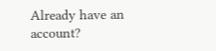Already have an account?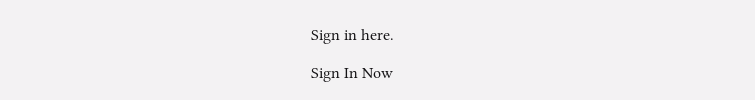Sign in here.

Sign In Now